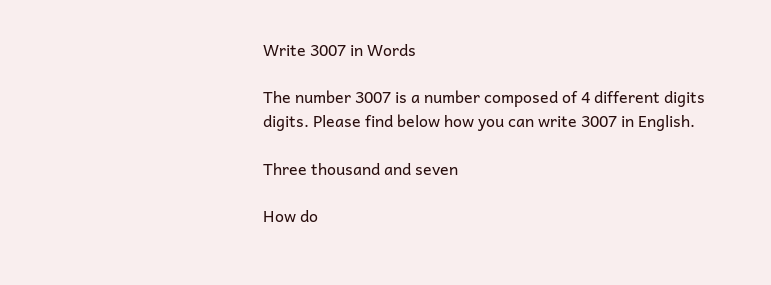Write 3007 in Words

The number 3007 is a number composed of 4 different digits digits. Please find below how you can write 3007 in English.

Three thousand and seven

How do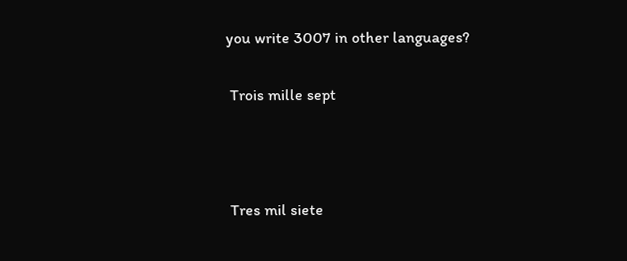you write 3007 in other languages?

 Trois mille sept



 Tres mil siete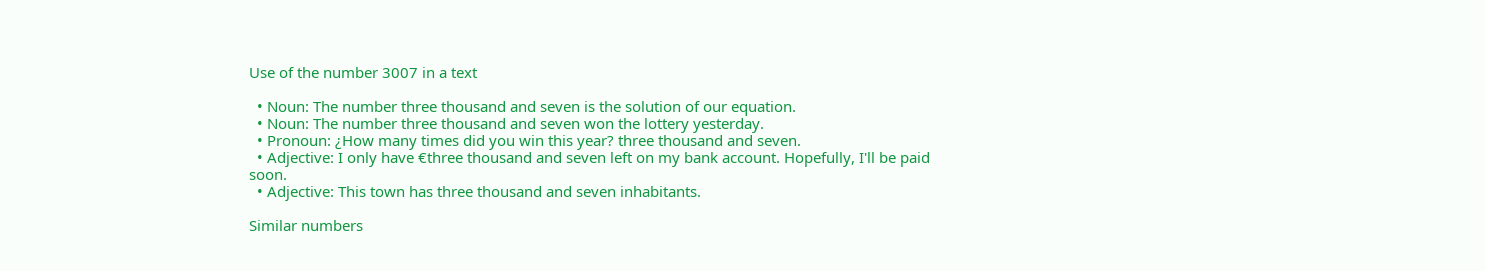Use of the number 3007 in a text

  • Noun: The number three thousand and seven is the solution of our equation.
  • Noun: The number three thousand and seven won the lottery yesterday.
  • Pronoun: ¿How many times did you win this year? three thousand and seven.
  • Adjective: I only have €three thousand and seven left on my bank account. Hopefully, I'll be paid soon.
  • Adjective: This town has three thousand and seven inhabitants.

Similar numbers